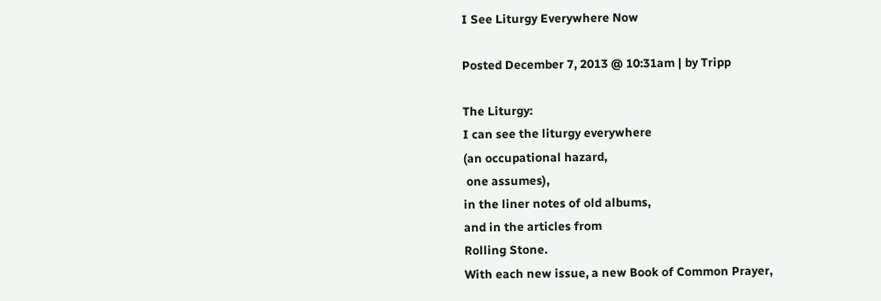I See Liturgy Everywhere Now

Posted December 7, 2013 @ 10:31am | by Tripp

The Liturgy:
I can see the liturgy everywhere
(an occupational hazard,
 one assumes),
in the liner notes of old albums,
and in the articles from
Rolling Stone.
With each new issue, a new Book of Common Prayer,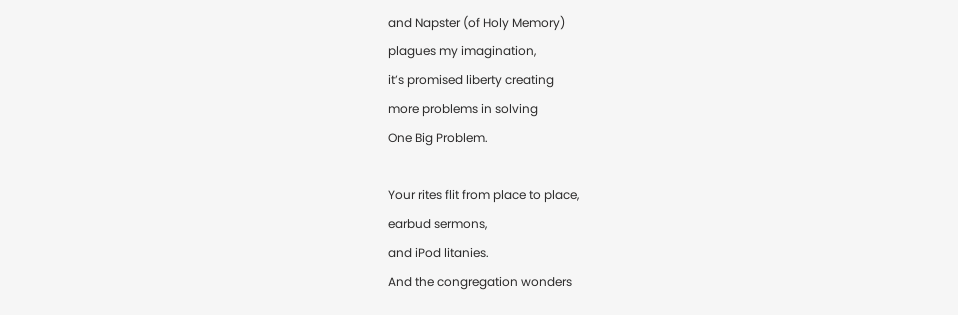and Napster (of Holy Memory)
plagues my imagination,
it’s promised liberty creating
more problems in solving
One Big Problem.

Your rites flit from place to place,
earbud sermons,
and iPod litanies.
And the congregation wonders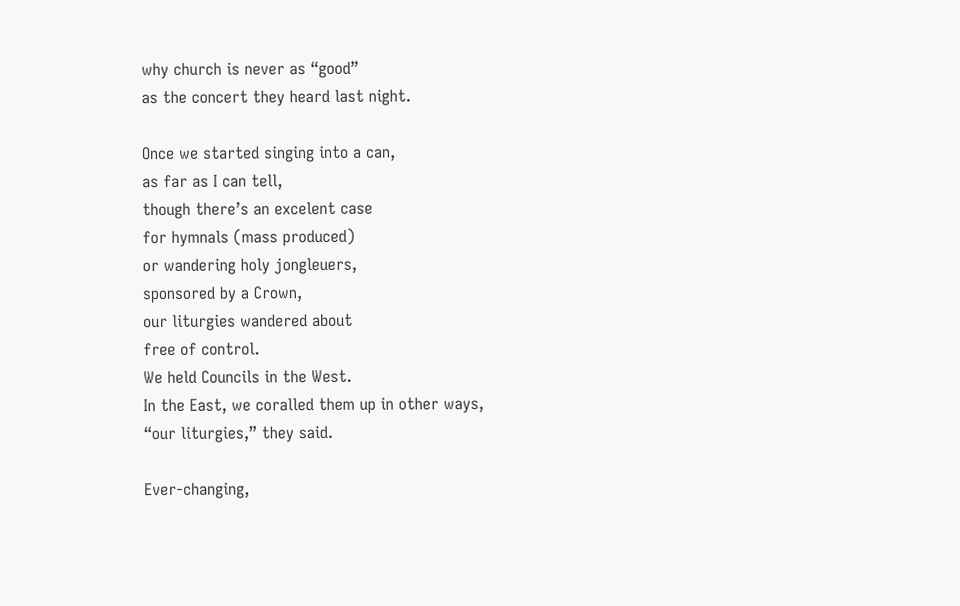why church is never as “good”
as the concert they heard last night.

Once we started singing into a can,
as far as I can tell,
though there’s an excelent case
for hymnals (mass produced)
or wandering holy jongleuers,
sponsored by a Crown,
our liturgies wandered about
free of control.
We held Councils in the West.
In the East, we coralled them up in other ways,
“our liturgies,” they said.

Ever-changing,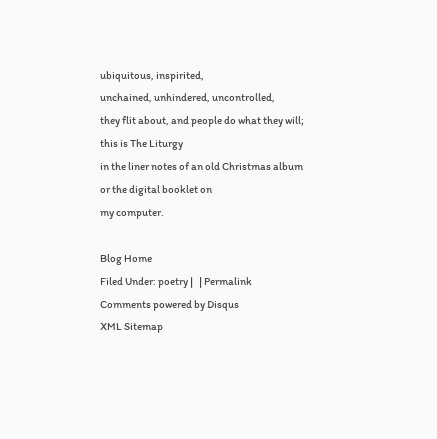ubiquitous, inspirited,
unchained, unhindered, uncontrolled,
they flit about, and people do what they will;
this is The Liturgy
in the liner notes of an old Christmas album
or the digital booklet on
my computer.

Blog Home
Filed Under: poetry |   | Permalink
Comments powered by Disqus
XML Sitemap